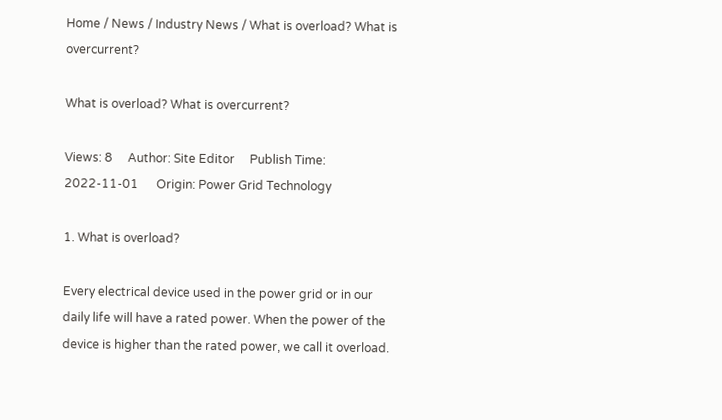Home / News / Industry News / What is overload? What is overcurrent?

What is overload? What is overcurrent?

Views: 8     Author: Site Editor     Publish Time: 2022-11-01      Origin: Power Grid Technology

1. What is overload?

Every electrical device used in the power grid or in our daily life will have a rated power. When the power of the device is higher than the rated power, we call it overload.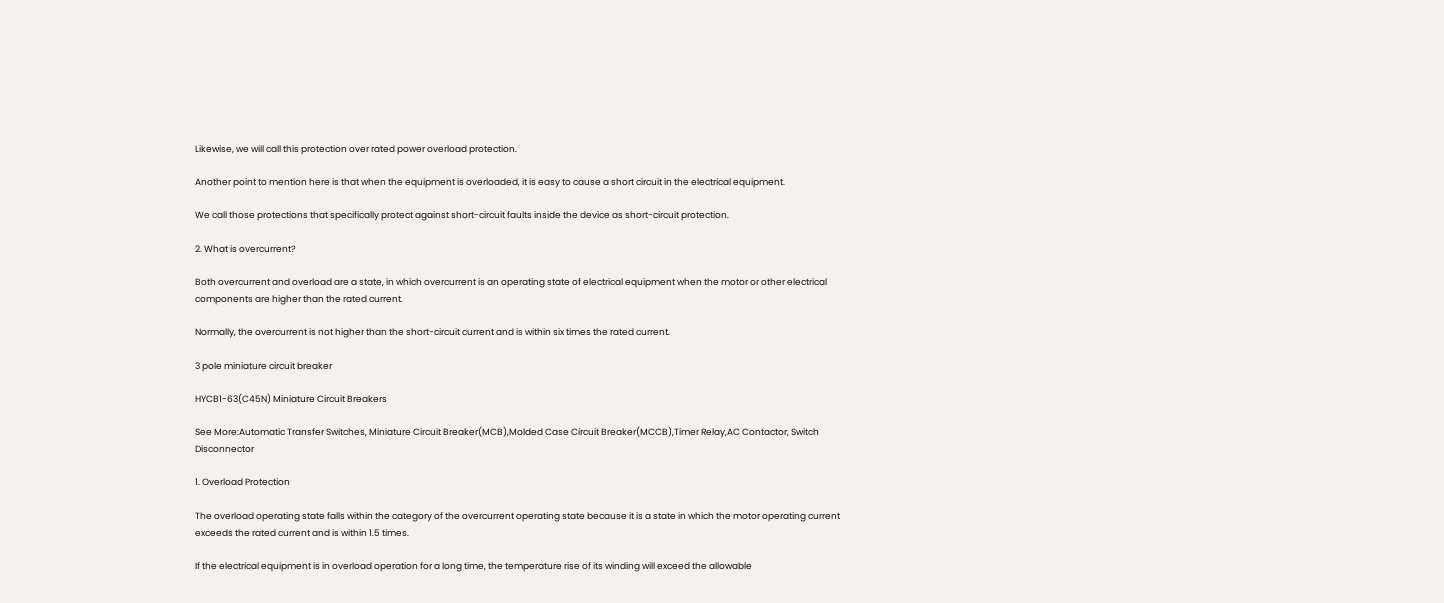Likewise, we will call this protection over rated power overload protection.

Another point to mention here is that when the equipment is overloaded, it is easy to cause a short circuit in the electrical equipment.

We call those protections that specifically protect against short-circuit faults inside the device as short-circuit protection.

2. What is overcurrent?

Both overcurrent and overload are a state, in which overcurrent is an operating state of electrical equipment when the motor or other electrical components are higher than the rated current.

Normally, the overcurrent is not higher than the short-circuit current and is within six times the rated current.

3 pole miniature circuit breaker

HYCB1-63(C45N) Miniature Circuit Breakers

See More:Automatic Transfer Switches, Miniature Circuit Breaker(MCB),Molded Case Circuit Breaker(MCCB),Timer Relay,AC Contactor, Switch Disconnector

1. Overload Protection

The overload operating state falls within the category of the overcurrent operating state because it is a state in which the motor operating current exceeds the rated current and is within 1.5 times.

If the electrical equipment is in overload operation for a long time, the temperature rise of its winding will exceed the allowable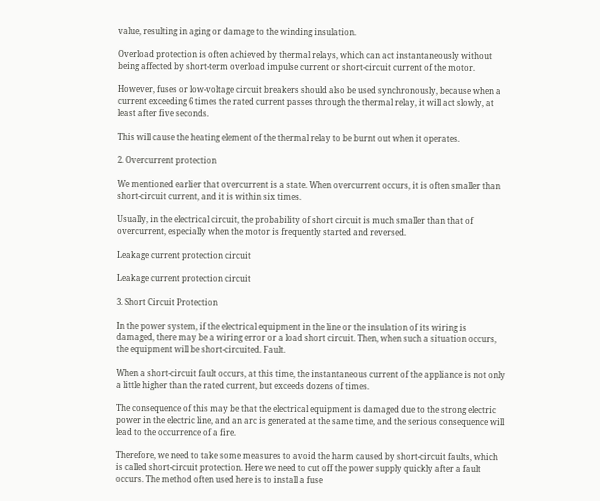value, resulting in aging or damage to the winding insulation.

Overload protection is often achieved by thermal relays, which can act instantaneously without being affected by short-term overload impulse current or short-circuit current of the motor.

However, fuses or low-voltage circuit breakers should also be used synchronously, because when a current exceeding 6 times the rated current passes through the thermal relay, it will act slowly, at least after five seconds.

This will cause the heating element of the thermal relay to be burnt out when it operates.

2. Overcurrent protection

We mentioned earlier that overcurrent is a state. When overcurrent occurs, it is often smaller than short-circuit current, and it is within six times.

Usually, in the electrical circuit, the probability of short circuit is much smaller than that of overcurrent, especially when the motor is frequently started and reversed.

Leakage current protection circuit

Leakage current protection circuit

3. Short Circuit Protection

In the power system, if the electrical equipment in the line or the insulation of its wiring is damaged, there may be a wiring error or a load short circuit. Then, when such a situation occurs, the equipment will be short-circuited. Fault.

When a short-circuit fault occurs, at this time, the instantaneous current of the appliance is not only a little higher than the rated current, but exceeds dozens of times.

The consequence of this may be that the electrical equipment is damaged due to the strong electric power in the electric line, and an arc is generated at the same time, and the serious consequence will lead to the occurrence of a fire.

Therefore, we need to take some measures to avoid the harm caused by short-circuit faults, which is called short-circuit protection. Here we need to cut off the power supply quickly after a fault occurs. The method often used here is to install a fuse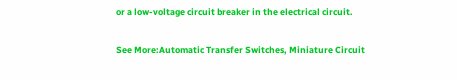or a low-voltage circuit breaker in the electrical circuit.

See More:Automatic Transfer Switches, Miniature Circuit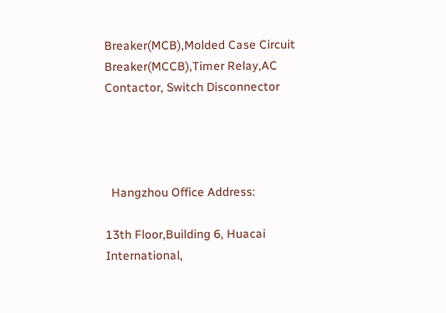Breaker(MCB),Molded Case Circuit Breaker(MCCB),Timer Relay,AC Contactor, Switch Disconnector




  Hangzhou Office Address:

13th Floor,Building 6, Huacai International,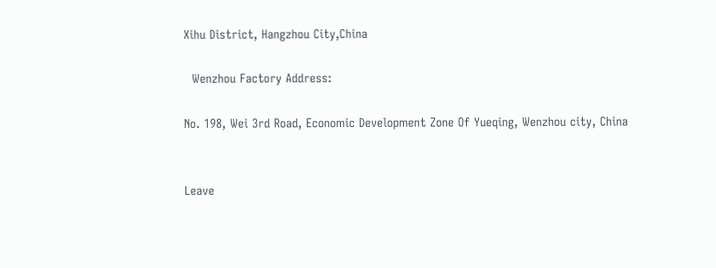Xihu District, Hangzhou City,China

  Wenzhou Factory Address:

No. 198, Wei 3rd Road, Economic Development Zone Of Yueqing, Wenzhou city, China


Leave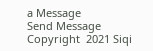a Message
Send Message
Copyright  2021 Siqi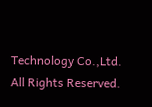Technology Co.,Ltd. All Rights Reserved.